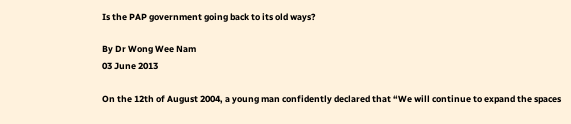Is the PAP government going back to its old ways?

By Dr Wong Wee Nam
03 June 2013

On the 12th of August 2004, a young man confidently declared that “We will continue to expand the spaces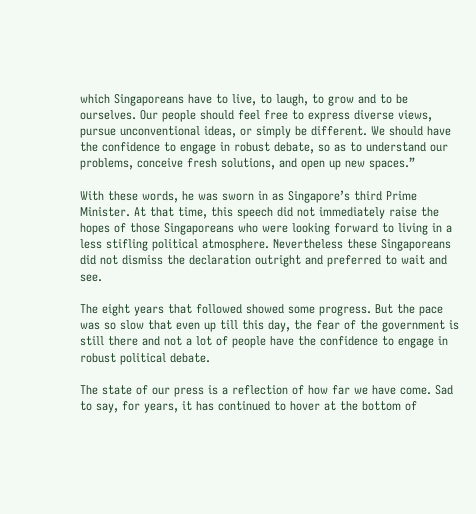which Singaporeans have to live, to laugh, to grow and to be ourselves. Our people should feel free to express diverse views, pursue unconventional ideas, or simply be different. We should have the confidence to engage in robust debate, so as to understand our problems, conceive fresh solutions, and open up new spaces.”

With these words, he was sworn in as Singapore’s third Prime Minister. At that time, this speech did not immediately raise the hopes of those Singaporeans who were looking forward to living in a less stifling political atmosphere. Nevertheless these Singaporeans did not dismiss the declaration outright and preferred to wait and see.

The eight years that followed showed some progress. But the pace was so slow that even up till this day, the fear of the government is still there and not a lot of people have the confidence to engage in robust political debate.

The state of our press is a reflection of how far we have come. Sad to say, for years, it has continued to hover at the bottom of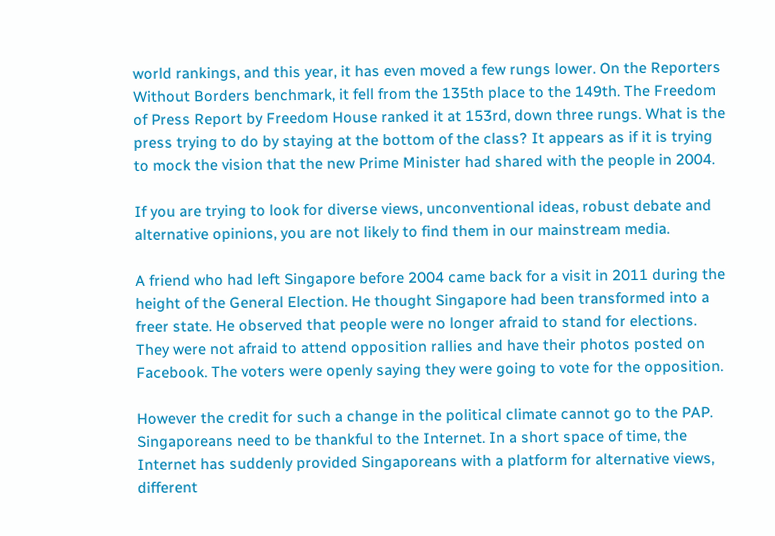world rankings, and this year, it has even moved a few rungs lower. On the Reporters Without Borders benchmark, it fell from the 135th place to the 149th. The Freedom of Press Report by Freedom House ranked it at 153rd, down three rungs. What is the press trying to do by staying at the bottom of the class? It appears as if it is trying to mock the vision that the new Prime Minister had shared with the people in 2004.

If you are trying to look for diverse views, unconventional ideas, robust debate and alternative opinions, you are not likely to find them in our mainstream media.

A friend who had left Singapore before 2004 came back for a visit in 2011 during the height of the General Election. He thought Singapore had been transformed into a freer state. He observed that people were no longer afraid to stand for elections. They were not afraid to attend opposition rallies and have their photos posted on Facebook. The voters were openly saying they were going to vote for the opposition.

However the credit for such a change in the political climate cannot go to the PAP. Singaporeans need to be thankful to the Internet. In a short space of time, the Internet has suddenly provided Singaporeans with a platform for alternative views, different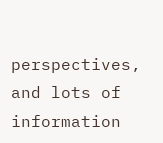perspectives, and lots of information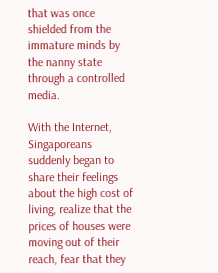that was once shielded from the immature minds by the nanny state through a controlled media.

With the Internet, Singaporeans suddenly began to share their feelings about the high cost of living, realize that the prices of houses were moving out of their reach, fear that they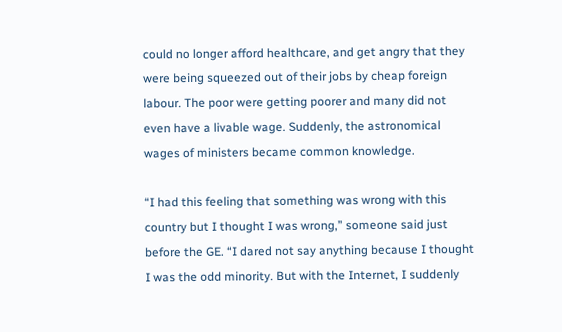could no longer afford healthcare, and get angry that they were being squeezed out of their jobs by cheap foreign labour. The poor were getting poorer and many did not even have a livable wage. Suddenly, the astronomical wages of ministers became common knowledge.

“I had this feeling that something was wrong with this country but I thought I was wrong,” someone said just before the GE. “I dared not say anything because I thought I was the odd minority. But with the Internet, I suddenly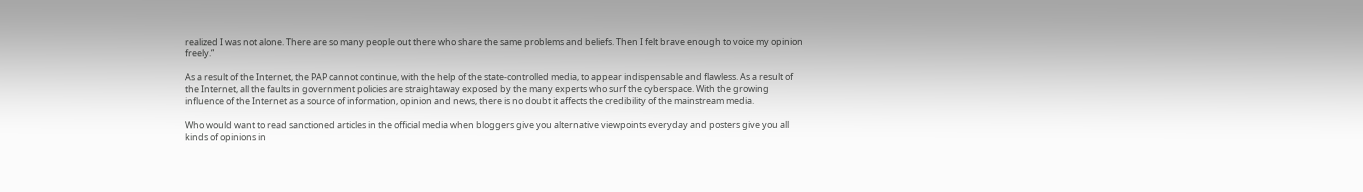realized I was not alone. There are so many people out there who share the same problems and beliefs. Then I felt brave enough to voice my opinion freely.”

As a result of the Internet, the PAP cannot continue, with the help of the state-controlled media, to appear indispensable and flawless. As a result of the Internet, all the faults in government policies are straightaway exposed by the many experts who surf the cyberspace. With the growing influence of the Internet as a source of information, opinion and news, there is no doubt it affects the credibility of the mainstream media.

Who would want to read sanctioned articles in the official media when bloggers give you alternative viewpoints everyday and posters give you all kinds of opinions in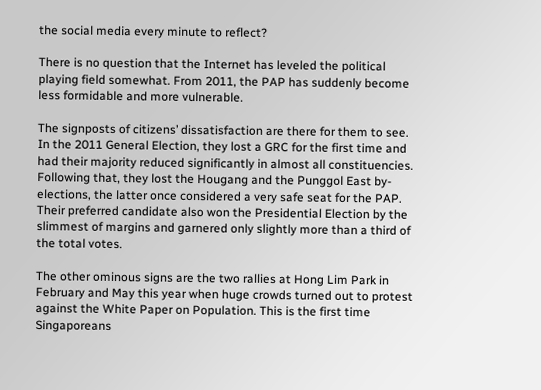the social media every minute to reflect?

There is no question that the Internet has leveled the political playing field somewhat. From 2011, the PAP has suddenly become less formidable and more vulnerable.

The signposts of citizens’ dissatisfaction are there for them to see. In the 2011 General Election, they lost a GRC for the first time and had their majority reduced significantly in almost all constituencies. Following that, they lost the Hougang and the Punggol East by-elections, the latter once considered a very safe seat for the PAP. Their preferred candidate also won the Presidential Election by the slimmest of margins and garnered only slightly more than a third of the total votes.

The other ominous signs are the two rallies at Hong Lim Park in February and May this year when huge crowds turned out to protest against the White Paper on Population. This is the first time Singaporeans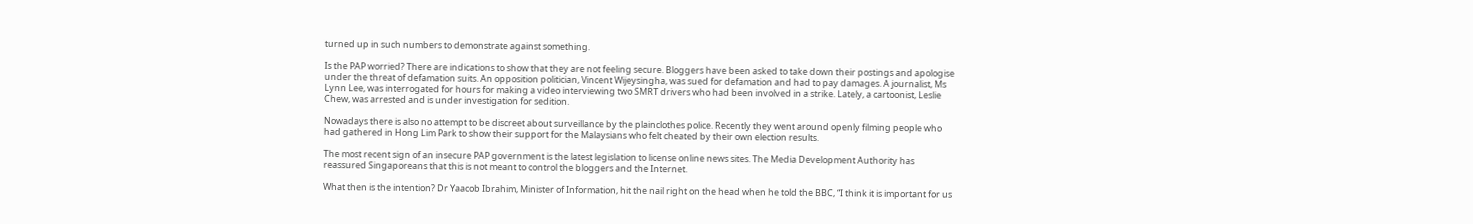turned up in such numbers to demonstrate against something.

Is the PAP worried? There are indications to show that they are not feeling secure. Bloggers have been asked to take down their postings and apologise under the threat of defamation suits. An opposition politician, Vincent Wijeysingha, was sued for defamation and had to pay damages. A journalist, Ms Lynn Lee, was interrogated for hours for making a video interviewing two SMRT drivers who had been involved in a strike. Lately, a cartoonist, Leslie Chew, was arrested and is under investigation for sedition.

Nowadays there is also no attempt to be discreet about surveillance by the plainclothes police. Recently they went around openly filming people who had gathered in Hong Lim Park to show their support for the Malaysians who felt cheated by their own election results.

The most recent sign of an insecure PAP government is the latest legislation to license online news sites. The Media Development Authority has reassured Singaporeans that this is not meant to control the bloggers and the Internet.

What then is the intention? Dr Yaacob Ibrahim, Minister of Information, hit the nail right on the head when he told the BBC, “I think it is important for us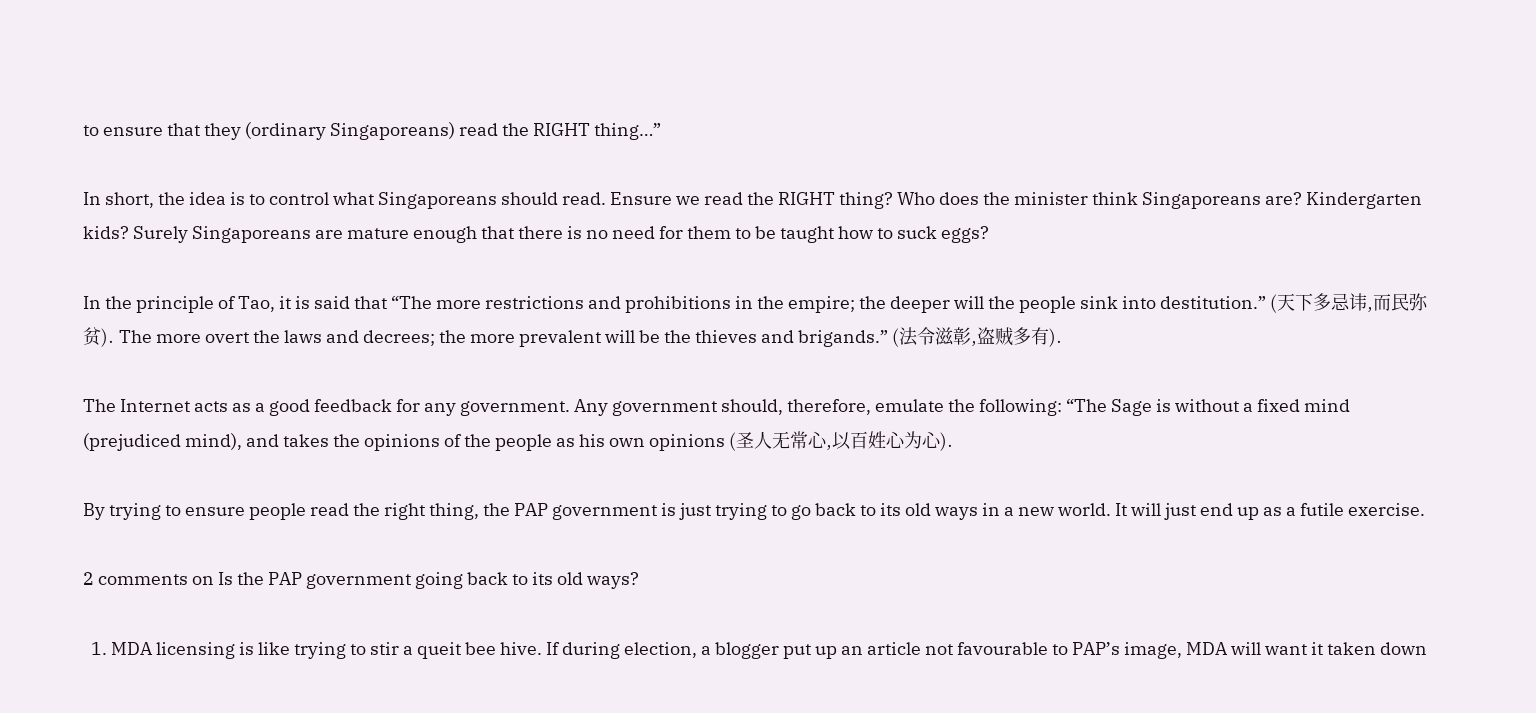to ensure that they (ordinary Singaporeans) read the RIGHT thing…”

In short, the idea is to control what Singaporeans should read. Ensure we read the RIGHT thing? Who does the minister think Singaporeans are? Kindergarten kids? Surely Singaporeans are mature enough that there is no need for them to be taught how to suck eggs?

In the principle of Tao, it is said that “The more restrictions and prohibitions in the empire; the deeper will the people sink into destitution.” (天下多忌讳,而民弥贫). The more overt the laws and decrees; the more prevalent will be the thieves and brigands.” (法令滋彰,盗贼多有).

The Internet acts as a good feedback for any government. Any government should, therefore, emulate the following: “The Sage is without a fixed mind (prejudiced mind), and takes the opinions of the people as his own opinions (圣人无常心,以百姓心为心).

By trying to ensure people read the right thing, the PAP government is just trying to go back to its old ways in a new world. It will just end up as a futile exercise.

2 comments on Is the PAP government going back to its old ways?

  1. MDA licensing is like trying to stir a queit bee hive. If during election, a blogger put up an article not favourable to PAP’s image, MDA will want it taken down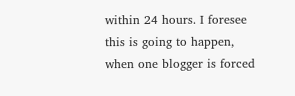within 24 hours. I foresee this is going to happen, when one blogger is forced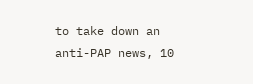to take down an anti-PAP news, 10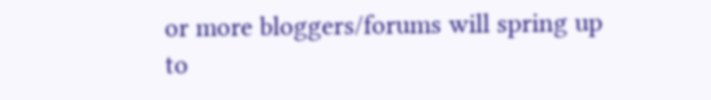or more bloggers/forums will spring up to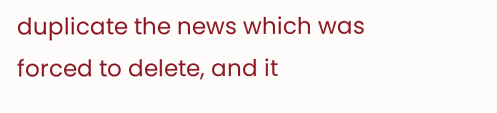duplicate the news which was forced to delete, and it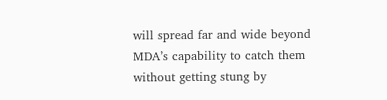will spread far and wide beyond MDA’s capability to catch them without getting stung by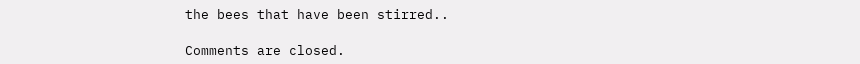the bees that have been stirred..

Comments are closed.